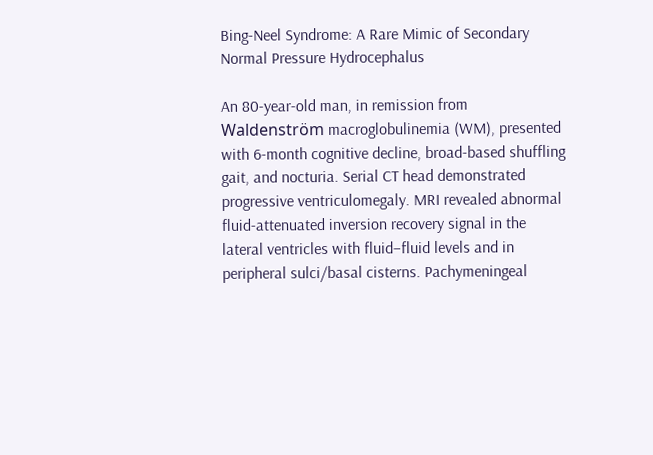Bing-Neel Syndrome: A Rare Mimic of Secondary Normal Pressure Hydrocephalus

An 80-year-old man, in remission from Waldenström macroglobulinemia (WM), presented with 6-month cognitive decline, broad-based shuffling gait, and nocturia. Serial CT head demonstrated progressive ventriculomegaly. MRI revealed abnormal fluid-attenuated inversion recovery signal in the lateral ventricles with fluid–fluid levels and in peripheral sulci/basal cisterns. Pachymeningeal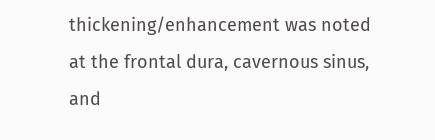thickening/enhancement was noted at the frontal dura, cavernous sinus, and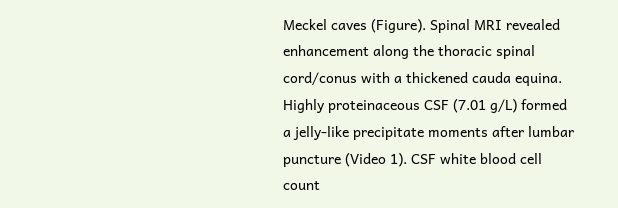Meckel caves (Figure). Spinal MRI revealed enhancement along the thoracic spinal cord/conus with a thickened cauda equina. Highly proteinaceous CSF (7.01 g/L) formed a jelly-like precipitate moments after lumbar puncture (Video 1). CSF white blood cell count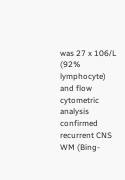was 27 x 106/L (92% lymphocyte) and flow cytometric analysis confirmed recurrent CNS WM (Bing-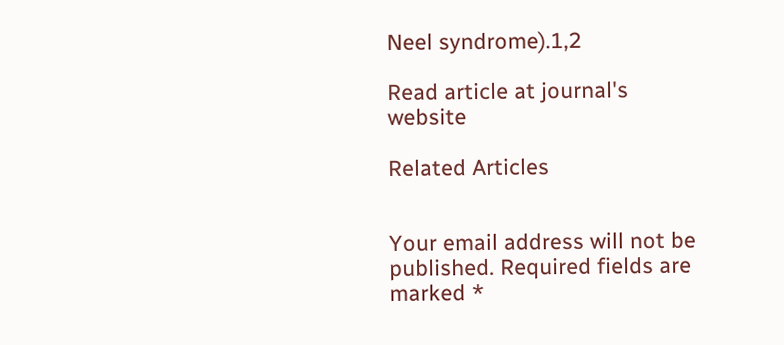Neel syndrome).1,2

Read article at journal's website

Related Articles


Your email address will not be published. Required fields are marked *